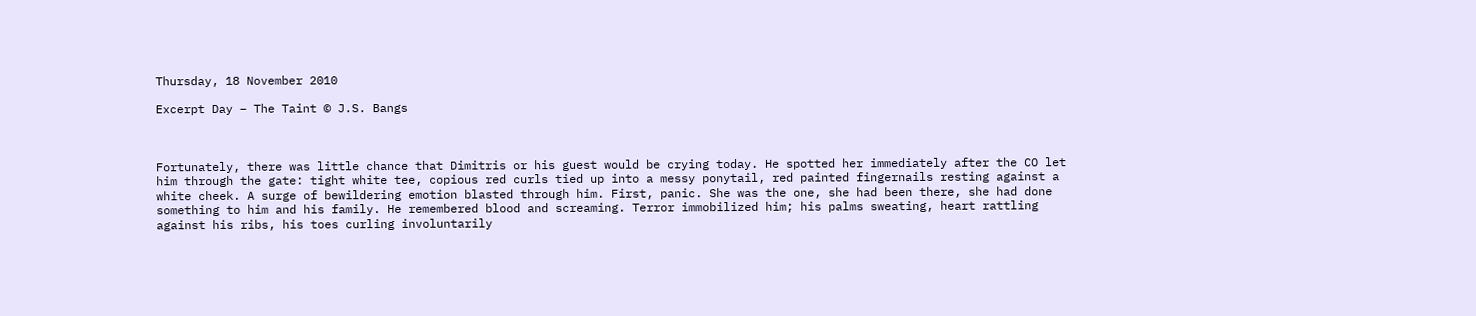Thursday, 18 November 2010

Excerpt Day – The Taint © J.S. Bangs



Fortunately, there was little chance that Dimitris or his guest would be crying today. He spotted her immediately after the CO let him through the gate: tight white tee, copious red curls tied up into a messy ponytail, red painted fingernails resting against a white cheek. A surge of bewildering emotion blasted through him. First, panic. She was the one, she had been there, she had done something to him and his family. He remembered blood and screaming. Terror immobilized him; his palms sweating, heart rattling against his ribs, his toes curling involuntarily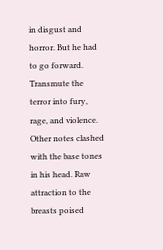in disgust and horror. But he had to go forward. Transmute the terror into fury, rage, and violence. Other notes clashed with the base tones in his head. Raw attraction to the breasts poised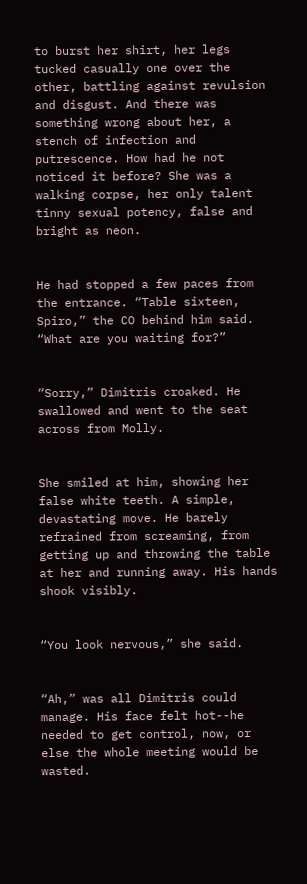to burst her shirt, her legs tucked casually one over the other, battling against revulsion and disgust. And there was something wrong about her, a stench of infection and putrescence. How had he not noticed it before? She was a walking corpse, her only talent tinny sexual potency, false and bright as neon.


He had stopped a few paces from the entrance. “Table sixteen, Spiro,” the CO behind him said. “What are you waiting for?”


“Sorry,” Dimitris croaked. He swallowed and went to the seat across from Molly.


She smiled at him, showing her false white teeth. A simple, devastating move. He barely refrained from screaming, from getting up and throwing the table at her and running away. His hands shook visibly.


“You look nervous,” she said.


“Ah,” was all Dimitris could manage. His face felt hot--he needed to get control, now, or else the whole meeting would be wasted.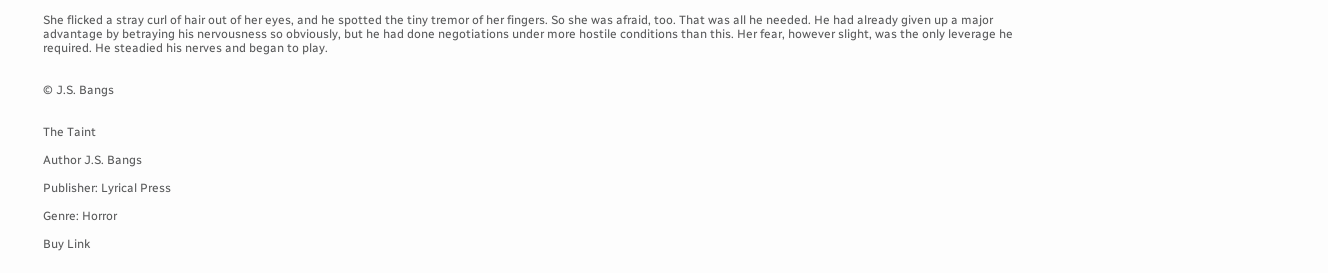She flicked a stray curl of hair out of her eyes, and he spotted the tiny tremor of her fingers. So she was afraid, too. That was all he needed. He had already given up a major advantage by betraying his nervousness so obviously, but he had done negotiations under more hostile conditions than this. Her fear, however slight, was the only leverage he required. He steadied his nerves and began to play.


© J.S. Bangs


The Taint

Author J.S. Bangs

Publisher: Lyrical Press

Genre: Horror

Buy Link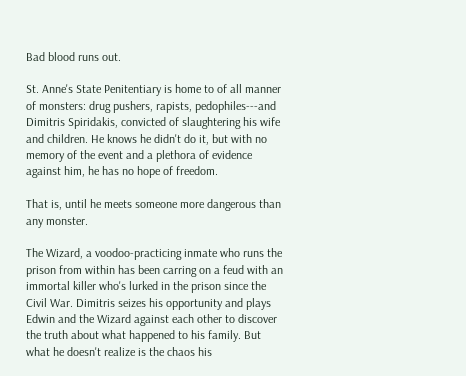Bad blood runs out.

St. Anne's State Penitentiary is home to of all manner of monsters: drug pushers, rapists, pedophiles---and Dimitris Spiridakis, convicted of slaughtering his wife and children. He knows he didn't do it, but with no memory of the event and a plethora of evidence against him, he has no hope of freedom.

That is, until he meets someone more dangerous than any monster.

The Wizard, a voodoo-practicing inmate who runs the prison from within has been carring on a feud with an immortal killer who's lurked in the prison since the Civil War. Dimitris seizes his opportunity and plays Edwin and the Wizard against each other to discover the truth about what happened to his family. But what he doesn't realize is the chaos his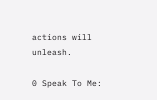actions will unleash.

0 Speak To Me: